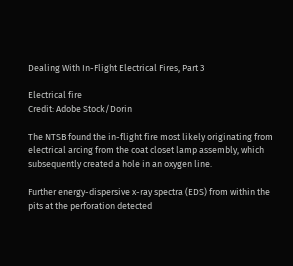Dealing With In-Flight Electrical Fires, Part 3

Electrical fire
Credit: Adobe Stock/Dorin

The NTSB found the in-flight fire most likely originating from electrical arcing from the coat closet lamp assembly, which subsequently created a hole in an oxygen line.

Further energy-dispersive x-ray spectra (EDS) from within the pits at the perforation detected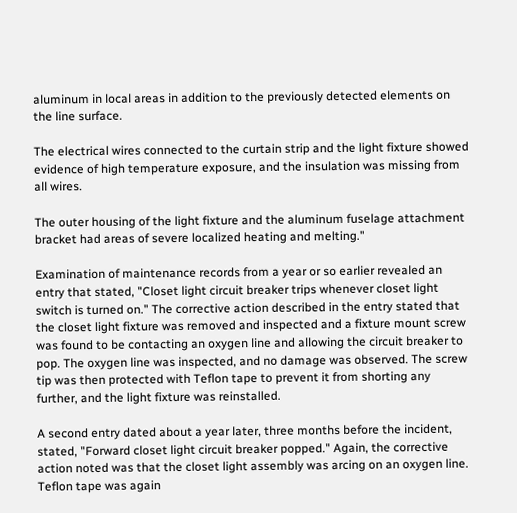aluminum in local areas in addition to the previously detected elements on the line surface.

The electrical wires connected to the curtain strip and the light fixture showed evidence of high temperature exposure, and the insulation was missing from all wires.

The outer housing of the light fixture and the aluminum fuselage attachment bracket had areas of severe localized heating and melting."

Examination of maintenance records from a year or so earlier revealed an entry that stated, "Closet light circuit breaker trips whenever closet light switch is turned on." The corrective action described in the entry stated that the closet light fixture was removed and inspected and a fixture mount screw was found to be contacting an oxygen line and allowing the circuit breaker to pop. The oxygen line was inspected, and no damage was observed. The screw tip was then protected with Teflon tape to prevent it from shorting any further, and the light fixture was reinstalled.

A second entry dated about a year later, three months before the incident, stated, "Forward closet light circuit breaker popped." Again, the corrective action noted was that the closet light assembly was arcing on an oxygen line. Teflon tape was again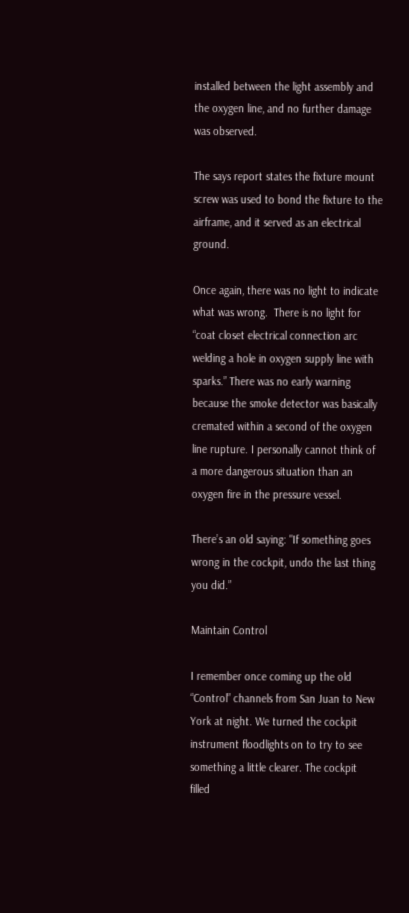installed between the light assembly and the oxygen line, and no further damage was observed.

The says report states the fixture mount screw was used to bond the fixture to the airframe, and it served as an electrical ground.

Once again, there was no light to indicate what was wrong.  There is no light for “coat closet electrical connection arc welding a hole in oxygen supply line with sparks.” There was no early warning because the smoke detector was basically cremated within a second of the oxygen line rupture. I personally cannot think of a more dangerous situation than an oxygen fire in the pressure vessel.

There’s an old saying: "If something goes wrong in the cockpit, undo the last thing you did.”

Maintain Control

I remember once coming up the old “Control” channels from San Juan to New York at night. We turned the cockpit instrument floodlights on to try to see something a little clearer. The cockpit filled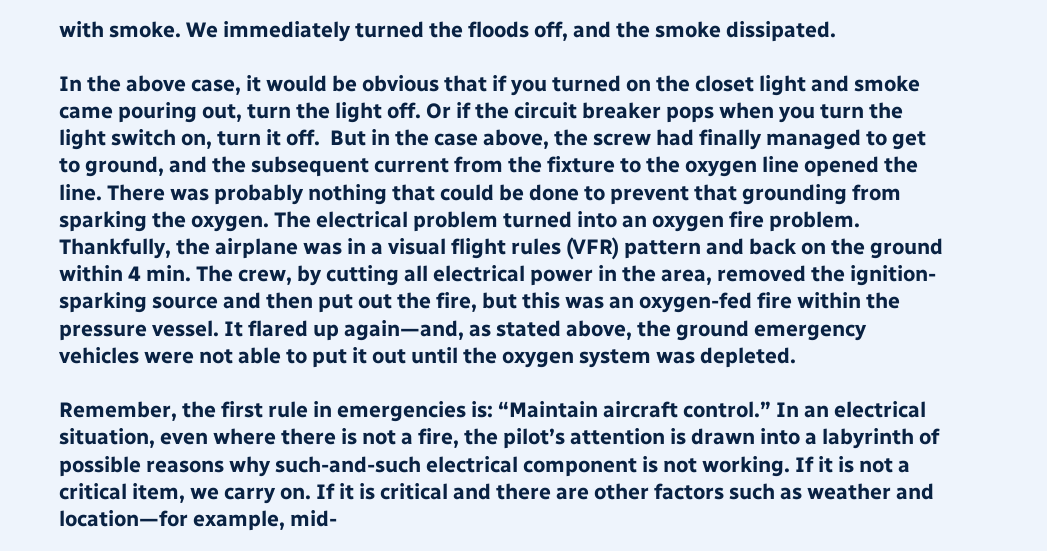with smoke. We immediately turned the floods off, and the smoke dissipated.

In the above case, it would be obvious that if you turned on the closet light and smoke came pouring out, turn the light off. Or if the circuit breaker pops when you turn the light switch on, turn it off.  But in the case above, the screw had finally managed to get to ground, and the subsequent current from the fixture to the oxygen line opened the line. There was probably nothing that could be done to prevent that grounding from sparking the oxygen. The electrical problem turned into an oxygen fire problem. Thankfully, the airplane was in a visual flight rules (VFR) pattern and back on the ground within 4 min. The crew, by cutting all electrical power in the area, removed the ignition-sparking source and then put out the fire, but this was an oxygen-fed fire within the pressure vessel. It flared up again—and, as stated above, the ground emergency vehicles were not able to put it out until the oxygen system was depleted.

Remember, the first rule in emergencies is: “Maintain aircraft control.” In an electrical situation, even where there is not a fire, the pilot’s attention is drawn into a labyrinth of possible reasons why such-and-such electrical component is not working. If it is not a critical item, we carry on. If it is critical and there are other factors such as weather and location—for example, mid-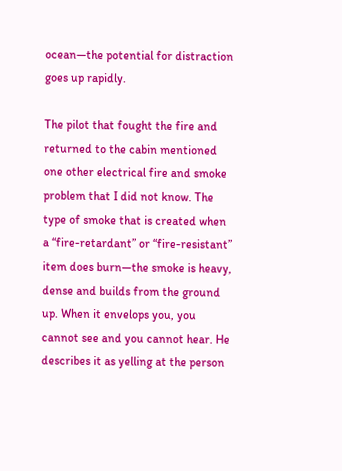ocean—the potential for distraction goes up rapidly.

The pilot that fought the fire and returned to the cabin mentioned one other electrical fire and smoke problem that I did not know. The type of smoke that is created when a “fire-retardant” or “fire-resistant” item does burn—the smoke is heavy, dense and builds from the ground up. When it envelops you, you cannot see and you cannot hear. He describes it as yelling at the person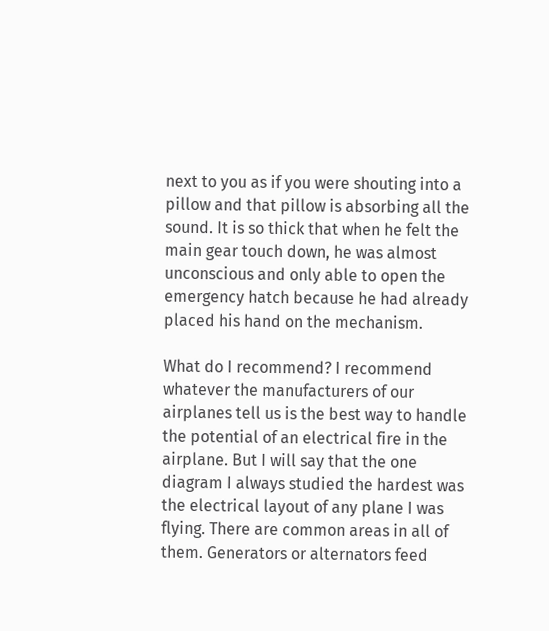next to you as if you were shouting into a pillow and that pillow is absorbing all the sound. It is so thick that when he felt the main gear touch down, he was almost unconscious and only able to open the emergency hatch because he had already placed his hand on the mechanism.

What do I recommend? I recommend whatever the manufacturers of our airplanes tell us is the best way to handle the potential of an electrical fire in the airplane. But I will say that the one diagram I always studied the hardest was the electrical layout of any plane I was flying. There are common areas in all of them. Generators or alternators feed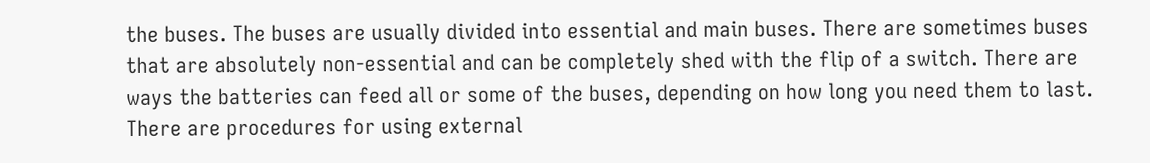the buses. The buses are usually divided into essential and main buses. There are sometimes buses that are absolutely non-essential and can be completely shed with the flip of a switch. There are ways the batteries can feed all or some of the buses, depending on how long you need them to last. There are procedures for using external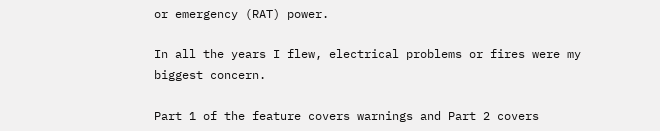or emergency (RAT) power.

In all the years I flew, electrical problems or fires were my biggest concern.

Part 1 of the feature covers warnings and Part 2 covers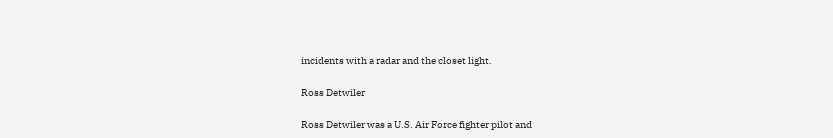incidents with a radar and the closet light.

Ross Detwiler

Ross Detwiler was a U.S. Air Force fighter pilot and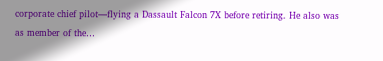corporate chief pilot—flying a Dassault Falcon 7X before retiring. He also was as member of the…